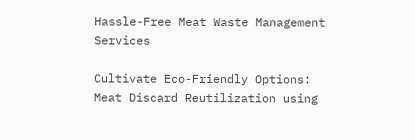Hassle-Free Meat Waste Management Services

Cultivate Eco-Friendly Options: Meat Discard Reutilization using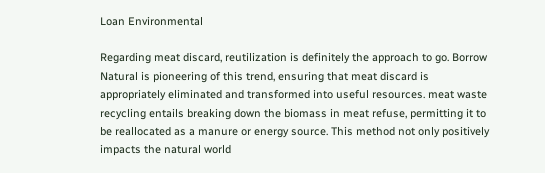Loan Environmental

Regarding meat discard, reutilization is definitely the approach to go. Borrow Natural is pioneering of this trend, ensuring that meat discard is appropriately eliminated and transformed into useful resources. meat waste recycling entails breaking down the biomass in meat refuse, permitting it to be reallocated as a manure or energy source. This method not only positively impacts the natural world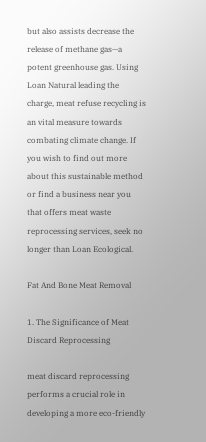but also assists decrease the release of methane gas—a potent greenhouse gas. Using Loan Natural leading the charge, meat refuse recycling is an vital measure towards combating climate change. If you wish to find out more about this sustainable method or find a business near you that offers meat waste reprocessing services, seek no longer than Loan Ecological.

Fat And Bone Meat Removal

1. The Significance of Meat Discard Reprocessing

meat discard reprocessing performs a crucial role in developing a more eco-friendly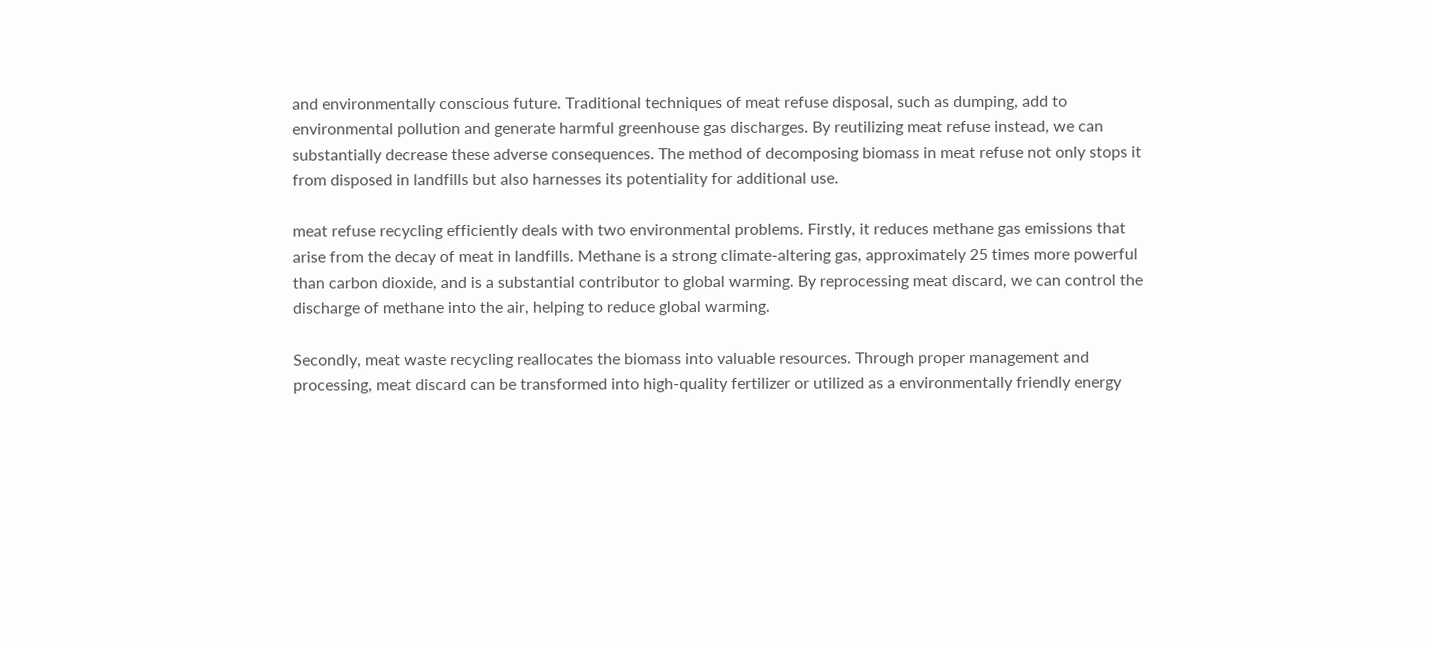and environmentally conscious future. Traditional techniques of meat refuse disposal, such as dumping, add to environmental pollution and generate harmful greenhouse gas discharges. By reutilizing meat refuse instead, we can substantially decrease these adverse consequences. The method of decomposing biomass in meat refuse not only stops it from disposed in landfills but also harnesses its potentiality for additional use.

meat refuse recycling efficiently deals with two environmental problems. Firstly, it reduces methane gas emissions that arise from the decay of meat in landfills. Methane is a strong climate-altering gas, approximately 25 times more powerful than carbon dioxide, and is a substantial contributor to global warming. By reprocessing meat discard, we can control the discharge of methane into the air, helping to reduce global warming.

Secondly, meat waste recycling reallocates the biomass into valuable resources. Through proper management and processing, meat discard can be transformed into high-quality fertilizer or utilized as a environmentally friendly energy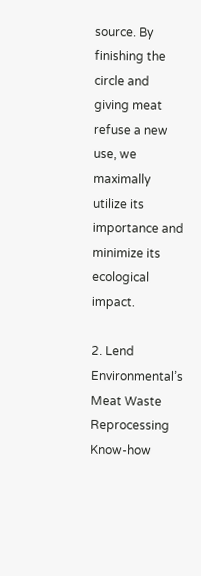source. By finishing the circle and giving meat refuse a new use, we maximally utilize its importance and minimize its ecological impact.

2. Lend Environmental’s Meat Waste Reprocessing Know-how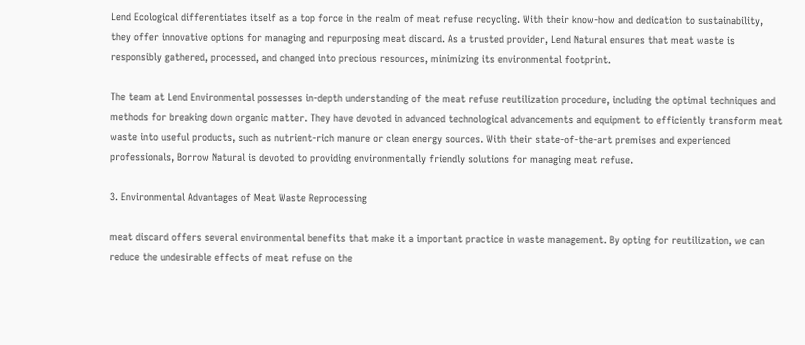Lend Ecological differentiates itself as a top force in the realm of meat refuse recycling. With their know-how and dedication to sustainability, they offer innovative options for managing and repurposing meat discard. As a trusted provider, Lend Natural ensures that meat waste is responsibly gathered, processed, and changed into precious resources, minimizing its environmental footprint.

The team at Lend Environmental possesses in-depth understanding of the meat refuse reutilization procedure, including the optimal techniques and methods for breaking down organic matter. They have devoted in advanced technological advancements and equipment to efficiently transform meat waste into useful products, such as nutrient-rich manure or clean energy sources. With their state-of-the-art premises and experienced professionals, Borrow Natural is devoted to providing environmentally friendly solutions for managing meat refuse.

3. Environmental Advantages of Meat Waste Reprocessing

meat discard offers several environmental benefits that make it a important practice in waste management. By opting for reutilization, we can reduce the undesirable effects of meat refuse on the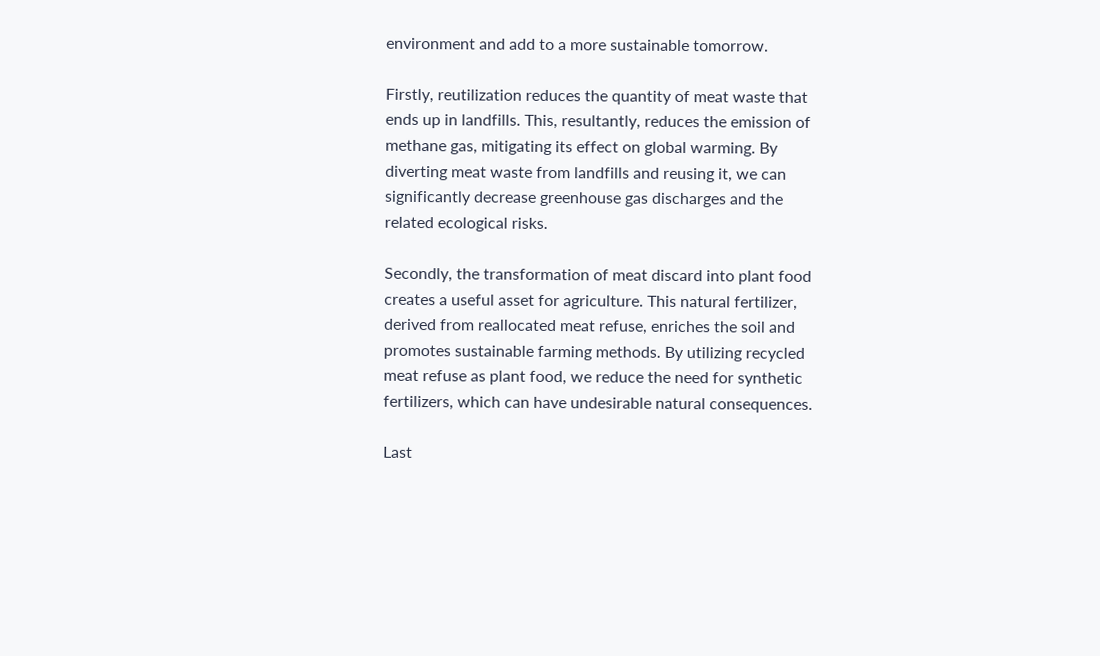environment and add to a more sustainable tomorrow.

Firstly, reutilization reduces the quantity of meat waste that ends up in landfills. This, resultantly, reduces the emission of methane gas, mitigating its effect on global warming. By diverting meat waste from landfills and reusing it, we can significantly decrease greenhouse gas discharges and the related ecological risks.

Secondly, the transformation of meat discard into plant food creates a useful asset for agriculture. This natural fertilizer, derived from reallocated meat refuse, enriches the soil and promotes sustainable farming methods. By utilizing recycled meat refuse as plant food, we reduce the need for synthetic fertilizers, which can have undesirable natural consequences.

Last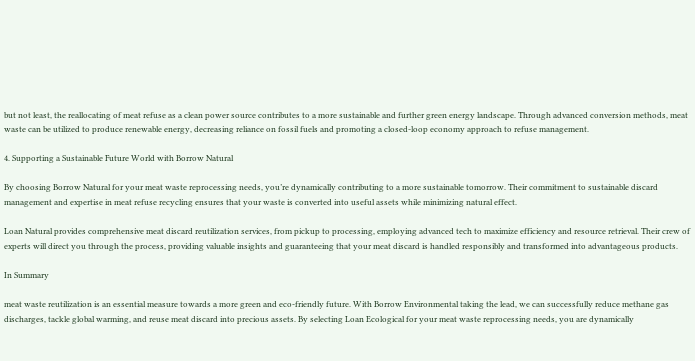but not least, the reallocating of meat refuse as a clean power source contributes to a more sustainable and further green energy landscape. Through advanced conversion methods, meat waste can be utilized to produce renewable energy, decreasing reliance on fossil fuels and promoting a closed-loop economy approach to refuse management.

4. Supporting a Sustainable Future World with Borrow Natural

By choosing Borrow Natural for your meat waste reprocessing needs, you’re dynamically contributing to a more sustainable tomorrow. Their commitment to sustainable discard management and expertise in meat refuse recycling ensures that your waste is converted into useful assets while minimizing natural effect.

Loan Natural provides comprehensive meat discard reutilization services, from pickup to processing, employing advanced tech to maximize efficiency and resource retrieval. Their crew of experts will direct you through the process, providing valuable insights and guaranteeing that your meat discard is handled responsibly and transformed into advantageous products.

In Summary

meat waste reutilization is an essential measure towards a more green and eco-friendly future. With Borrow Environmental taking the lead, we can successfully reduce methane gas discharges, tackle global warming, and reuse meat discard into precious assets. By selecting Loan Ecological for your meat waste reprocessing needs, you are dynamically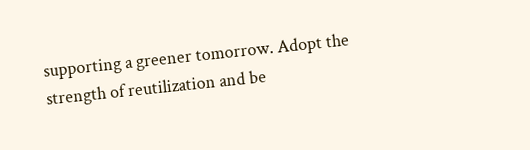supporting a greener tomorrow. Adopt the strength of reutilization and be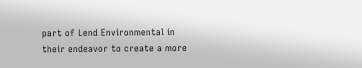part of Lend Environmental in their endeavor to create a more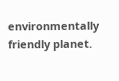environmentally friendly planet.